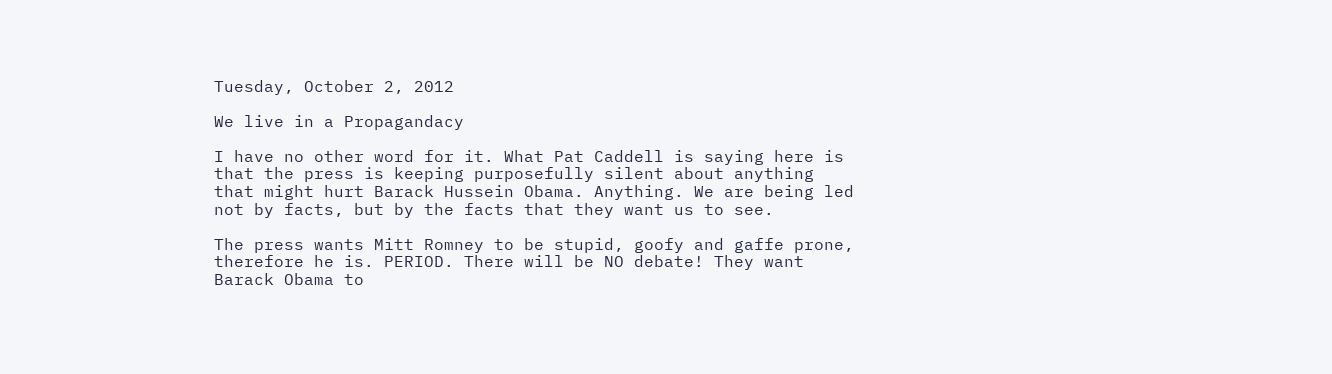Tuesday, October 2, 2012

We live in a Propagandacy

I have no other word for it. What Pat Caddell is saying here is that the press is keeping purposefully silent about anything that might hurt Barack Hussein Obama. Anything. We are being led not by facts, but by the facts that they want us to see.

The press wants Mitt Romney to be stupid, goofy and gaffe prone, therefore he is. PERIOD. There will be NO debate! They want Barack Obama to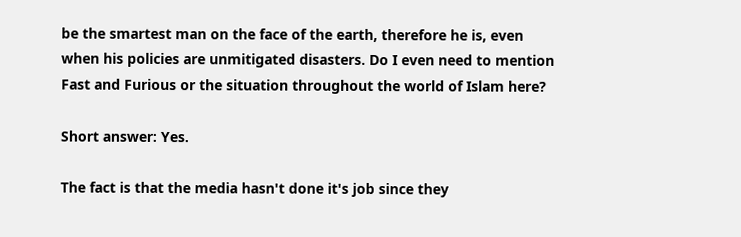be the smartest man on the face of the earth, therefore he is, even when his policies are unmitigated disasters. Do I even need to mention Fast and Furious or the situation throughout the world of Islam here?

Short answer: Yes.

The fact is that the media hasn't done it's job since they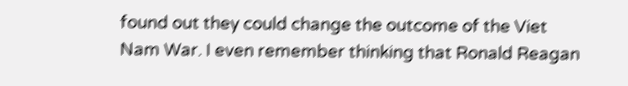found out they could change the outcome of the Viet Nam War. I even remember thinking that Ronald Reagan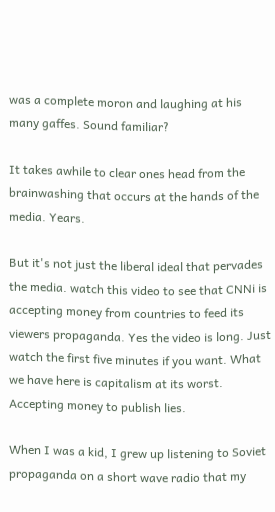was a complete moron and laughing at his many gaffes. Sound familiar?

It takes awhile to clear ones head from the brainwashing that occurs at the hands of the media. Years.

But it's not just the liberal ideal that pervades the media. watch this video to see that CNNi is accepting money from countries to feed its viewers propaganda. Yes the video is long. Just watch the first five minutes if you want. What we have here is capitalism at its worst. Accepting money to publish lies.

When I was a kid, I grew up listening to Soviet propaganda on a short wave radio that my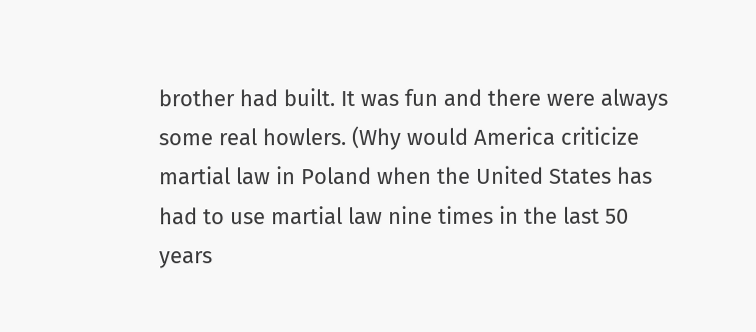brother had built. It was fun and there were always some real howlers. (Why would America criticize martial law in Poland when the United States has had to use martial law nine times in the last 50 years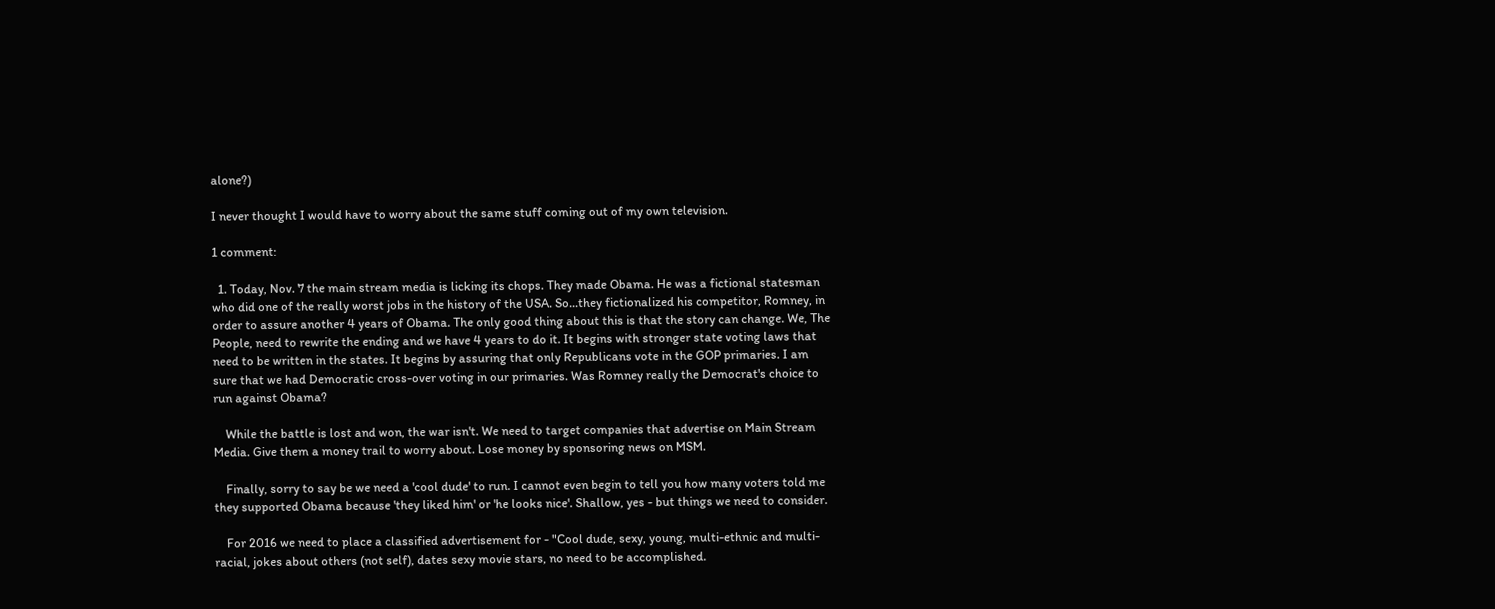alone?)

I never thought I would have to worry about the same stuff coming out of my own television.

1 comment:

  1. Today, Nov. 7 the main stream media is licking its chops. They made Obama. He was a fictional statesman who did one of the really worst jobs in the history of the USA. So...they fictionalized his competitor, Romney, in order to assure another 4 years of Obama. The only good thing about this is that the story can change. We, The People, need to rewrite the ending and we have 4 years to do it. It begins with stronger state voting laws that need to be written in the states. It begins by assuring that only Republicans vote in the GOP primaries. I am sure that we had Democratic cross-over voting in our primaries. Was Romney really the Democrat's choice to run against Obama?

    While the battle is lost and won, the war isn't. We need to target companies that advertise on Main Stream Media. Give them a money trail to worry about. Lose money by sponsoring news on MSM.

    Finally, sorry to say be we need a 'cool dude' to run. I cannot even begin to tell you how many voters told me they supported Obama because 'they liked him' or 'he looks nice'. Shallow, yes - but things we need to consider.

    For 2016 we need to place a classified advertisement for - "Cool dude, sexy, young, multi-ethnic and multi-racial, jokes about others (not self), dates sexy movie stars, no need to be accomplished.